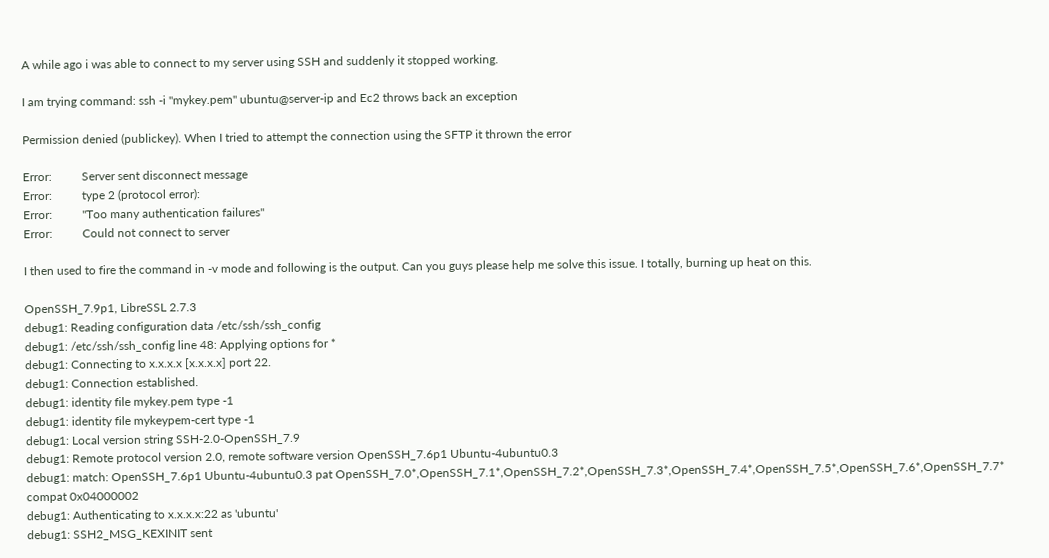A while ago i was able to connect to my server using SSH and suddenly it stopped working.

I am trying command: ssh -i "mykey.pem" ubuntu@server-ip and Ec2 throws back an exception

Permission denied (publickey). When I tried to attempt the connection using the SFTP it thrown the error

Error:          Server sent disconnect message
Error:          type 2 (protocol error):
Error:          "Too many authentication failures"
Error:          Could not connect to server

I then used to fire the command in -v mode and following is the output. Can you guys please help me solve this issue. I totally, burning up heat on this.

OpenSSH_7.9p1, LibreSSL 2.7.3
debug1: Reading configuration data /etc/ssh/ssh_config
debug1: /etc/ssh/ssh_config line 48: Applying options for *
debug1: Connecting to x.x.x.x [x.x.x.x] port 22.
debug1: Connection established.
debug1: identity file mykey.pem type -1
debug1: identity file mykeypem-cert type -1
debug1: Local version string SSH-2.0-OpenSSH_7.9
debug1: Remote protocol version 2.0, remote software version OpenSSH_7.6p1 Ubuntu-4ubuntu0.3
debug1: match: OpenSSH_7.6p1 Ubuntu-4ubuntu0.3 pat OpenSSH_7.0*,OpenSSH_7.1*,OpenSSH_7.2*,OpenSSH_7.3*,OpenSSH_7.4*,OpenSSH_7.5*,OpenSSH_7.6*,OpenSSH_7.7* compat 0x04000002
debug1: Authenticating to x.x.x.x:22 as 'ubuntu'
debug1: SSH2_MSG_KEXINIT sent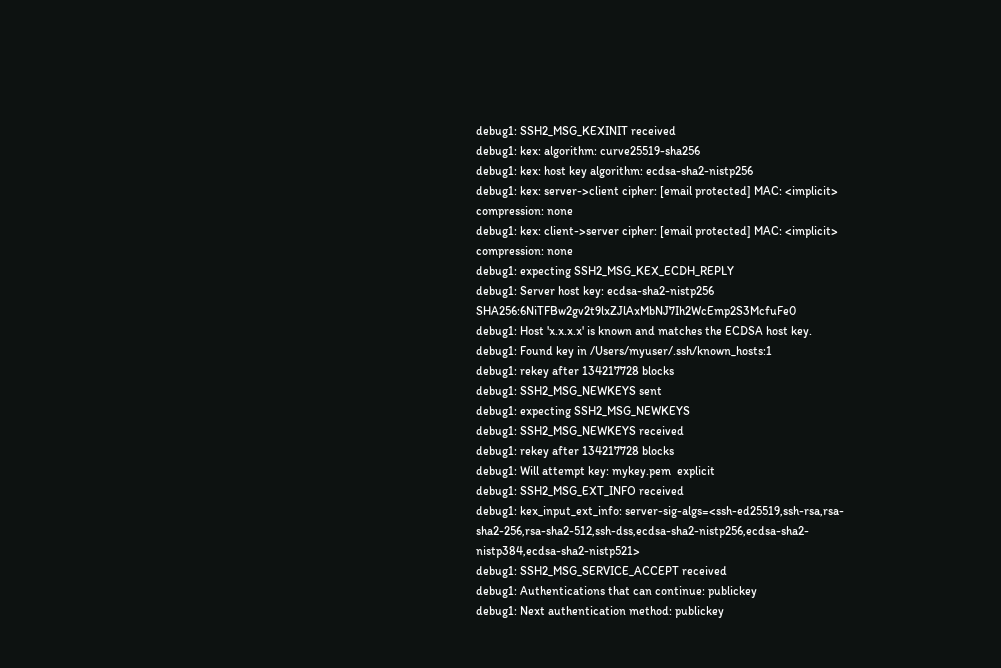debug1: SSH2_MSG_KEXINIT received
debug1: kex: algorithm: curve25519-sha256
debug1: kex: host key algorithm: ecdsa-sha2-nistp256
debug1: kex: server->client cipher: [email protected] MAC: <implicit> compression: none
debug1: kex: client->server cipher: [email protected] MAC: <implicit> compression: none
debug1: expecting SSH2_MSG_KEX_ECDH_REPLY
debug1: Server host key: ecdsa-sha2-nistp256 SHA256:6NiTFBw2gv2t9lxZJlAxMbNJ7Ih2WcEmp2S3McfuFe0
debug1: Host 'x.x.x.x' is known and matches the ECDSA host key.
debug1: Found key in /Users/myuser/.ssh/known_hosts:1
debug1: rekey after 134217728 blocks
debug1: SSH2_MSG_NEWKEYS sent
debug1: expecting SSH2_MSG_NEWKEYS
debug1: SSH2_MSG_NEWKEYS received
debug1: rekey after 134217728 blocks
debug1: Will attempt key: mykey.pem  explicit
debug1: SSH2_MSG_EXT_INFO received
debug1: kex_input_ext_info: server-sig-algs=<ssh-ed25519,ssh-rsa,rsa-sha2-256,rsa-sha2-512,ssh-dss,ecdsa-sha2-nistp256,ecdsa-sha2-nistp384,ecdsa-sha2-nistp521>
debug1: SSH2_MSG_SERVICE_ACCEPT received
debug1: Authentications that can continue: publickey
debug1: Next authentication method: publickey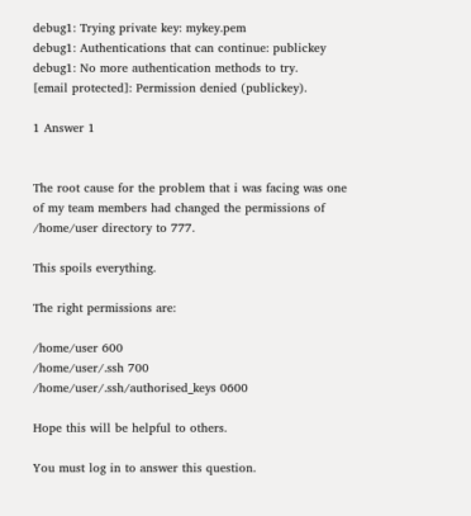debug1: Trying private key: mykey.pem
debug1: Authentications that can continue: publickey
debug1: No more authentication methods to try.
[email protected]: Permission denied (publickey).

1 Answer 1


The root cause for the problem that i was facing was one of my team members had changed the permissions of /home/user directory to 777.

This spoils everything.

The right permissions are:

/home/user 600
/home/user/.ssh 700
/home/user/.ssh/authorised_keys 0600

Hope this will be helpful to others.

You must log in to answer this question.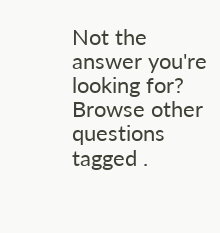Not the answer you're looking for? Browse other questions tagged .